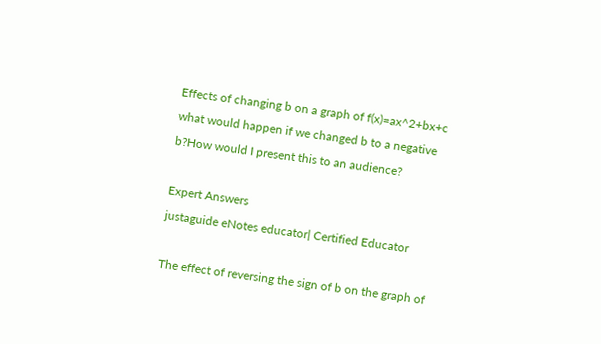Effects of changing b on a graph of f(x)=ax^2+bx+c what would happen if we changed b to a negative b?How would I present this to an audience?

Expert Answers
justaguide eNotes educator| Certified Educator

The effect of reversing the sign of b on the graph of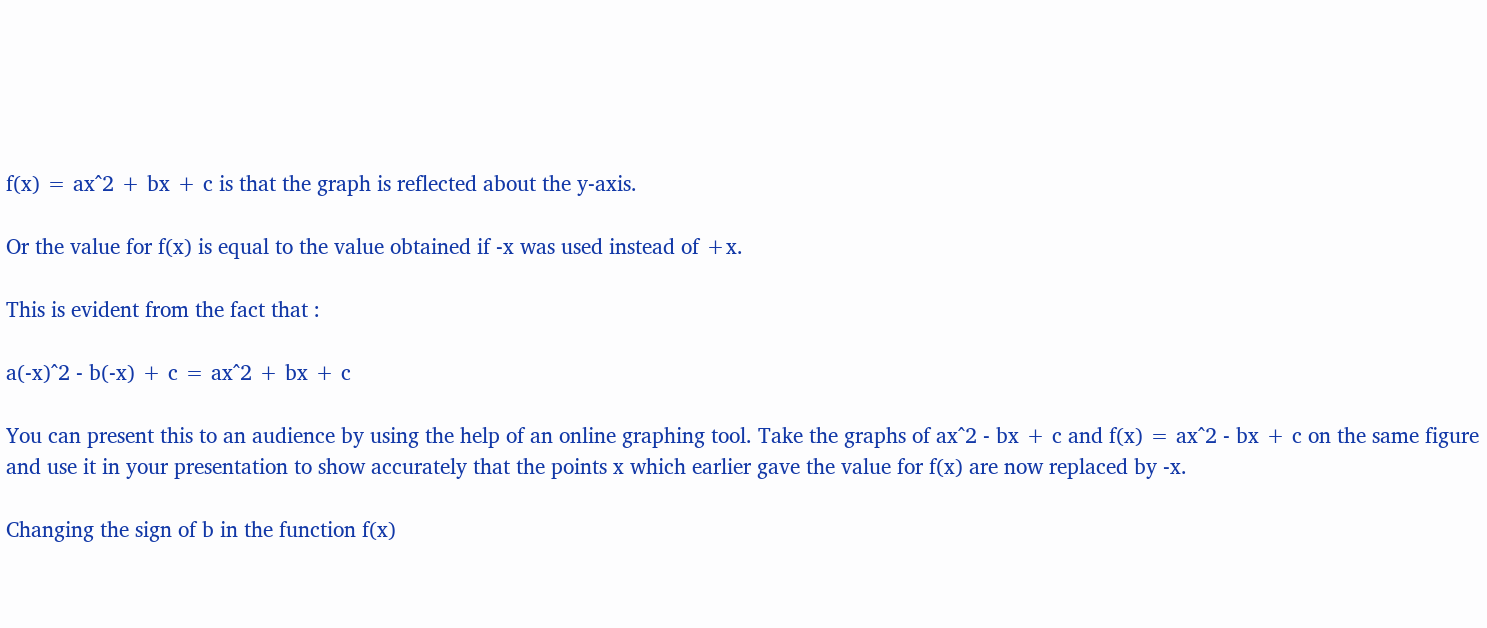f(x) = ax^2 + bx + c is that the graph is reflected about the y-axis.

Or the value for f(x) is equal to the value obtained if -x was used instead of +x.

This is evident from the fact that :

a(-x)^2 - b(-x) + c = ax^2 + bx + c

You can present this to an audience by using the help of an online graphing tool. Take the graphs of ax^2 - bx + c and f(x) = ax^2 - bx + c on the same figure and use it in your presentation to show accurately that the points x which earlier gave the value for f(x) are now replaced by -x.

Changing the sign of b in the function f(x)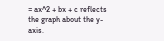= ax^2 + bx + c reflects the graph about the y-axis.